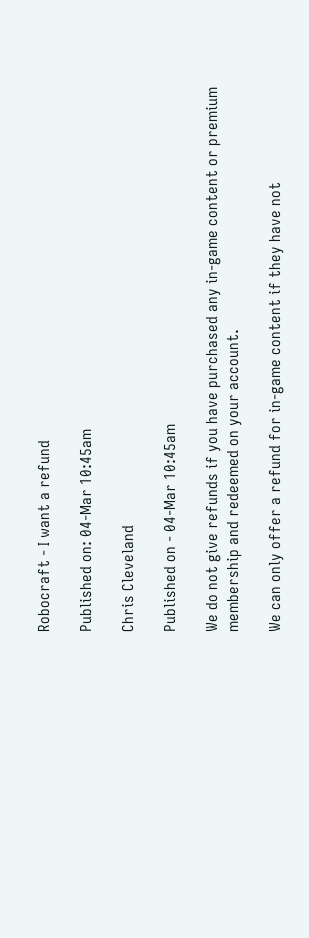Robocraft - I want a refund

Published on: 04-Mar 10:45am

Chris Cleveland

Published on - 04-Mar 10:45am

We do not give refunds if you have purchased any in-game content or premium membership and redeemed on your account.

We can only offer a refund for in-game content if they have not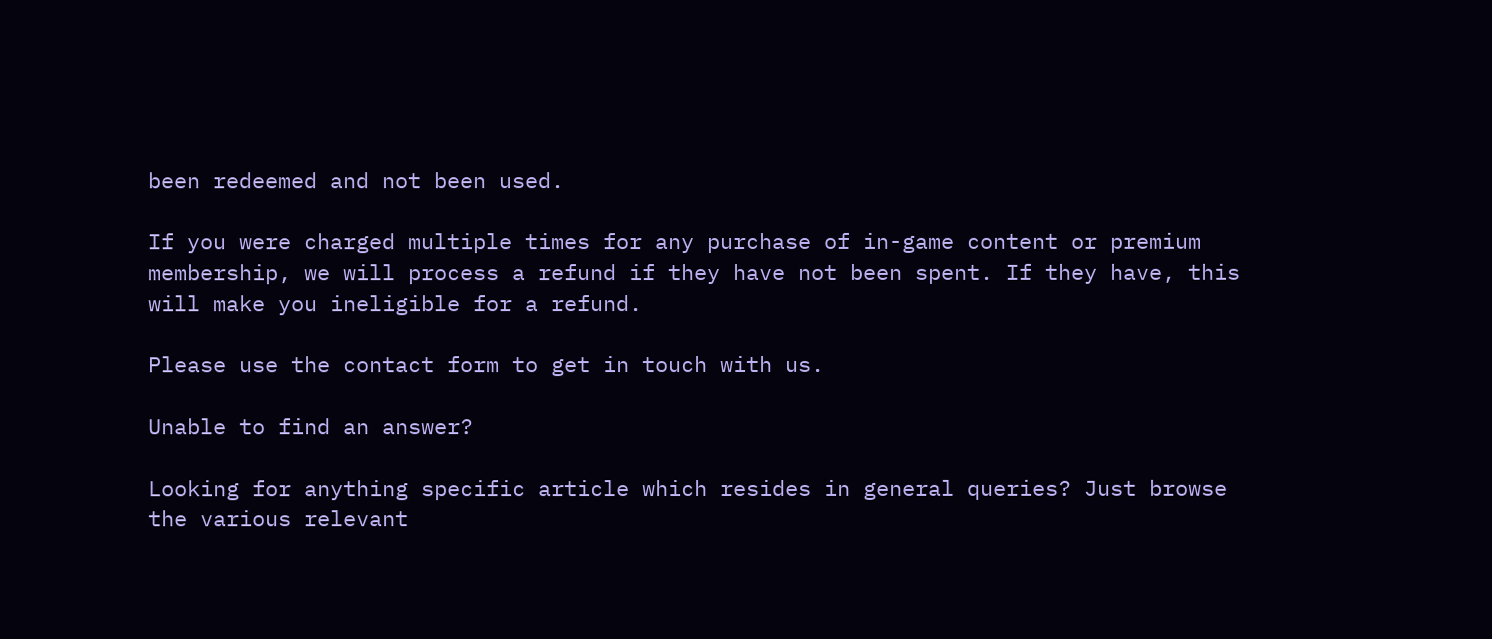been redeemed and not been used.

If you were charged multiple times for any purchase of in-game content or premium membership, we will process a refund if they have not been spent. If they have, this will make you ineligible for a refund.

Please use the contact form to get in touch with us.

Unable to find an answer?

Looking for anything specific article which resides in general queries? Just browse the various relevant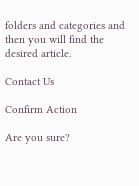folders and categories and then you will find the desired article.

Contact Us

Confirm Action

Are you sure?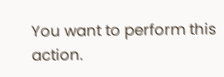You want to perform this action.